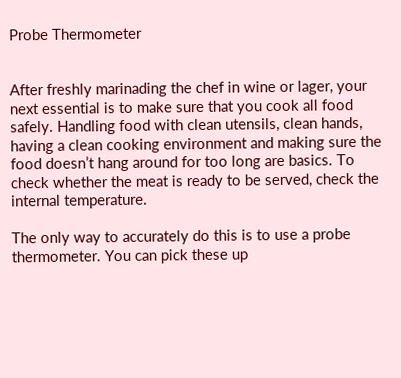Probe Thermometer


After freshly marinading the chef in wine or lager, your next essential is to make sure that you cook all food safely. Handling food with clean utensils, clean hands, having a clean cooking environment and making sure the food doesn’t hang around for too long are basics. To check whether the meat is ready to be served, check the internal temperature.

The only way to accurately do this is to use a probe thermometer. You can pick these up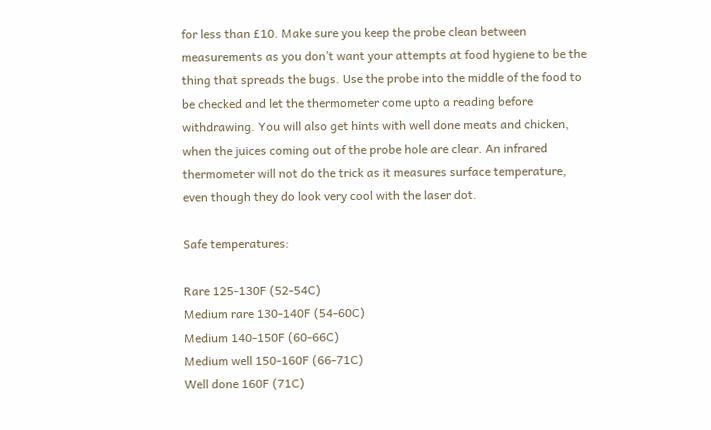for less than £10. Make sure you keep the probe clean between measurements as you don’t want your attempts at food hygiene to be the thing that spreads the bugs. Use the probe into the middle of the food to be checked and let the thermometer come upto a reading before withdrawing. You will also get hints with well done meats and chicken, when the juices coming out of the probe hole are clear. An infrared thermometer will not do the trick as it measures surface temperature, even though they do look very cool with the laser dot.

Safe temperatures:

Rare 125-130F (52-54C)
Medium rare 130-140F (54-60C)
Medium 140-150F (60-66C)
Medium well 150-160F (66-71C)
Well done 160F (71C)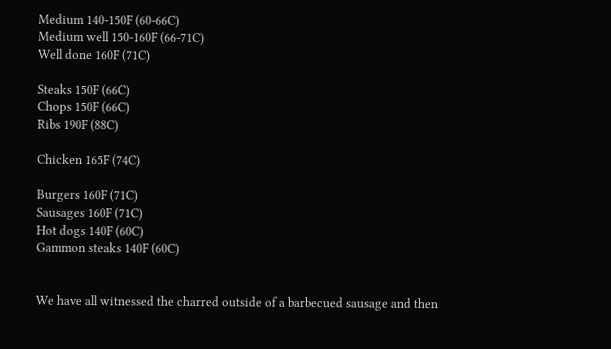Medium 140-150F (60-66C)
Medium well 150-160F (66-71C)
Well done 160F (71C)

Steaks 150F (66C)
Chops 150F (66C)
Ribs 190F (88C)

Chicken 165F (74C)

Burgers 160F (71C)
Sausages 160F (71C)
Hot dogs 140F (60C)
Gammon steaks 140F (60C)


We have all witnessed the charred outside of a barbecued sausage and then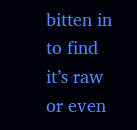bitten in to find it’s raw or even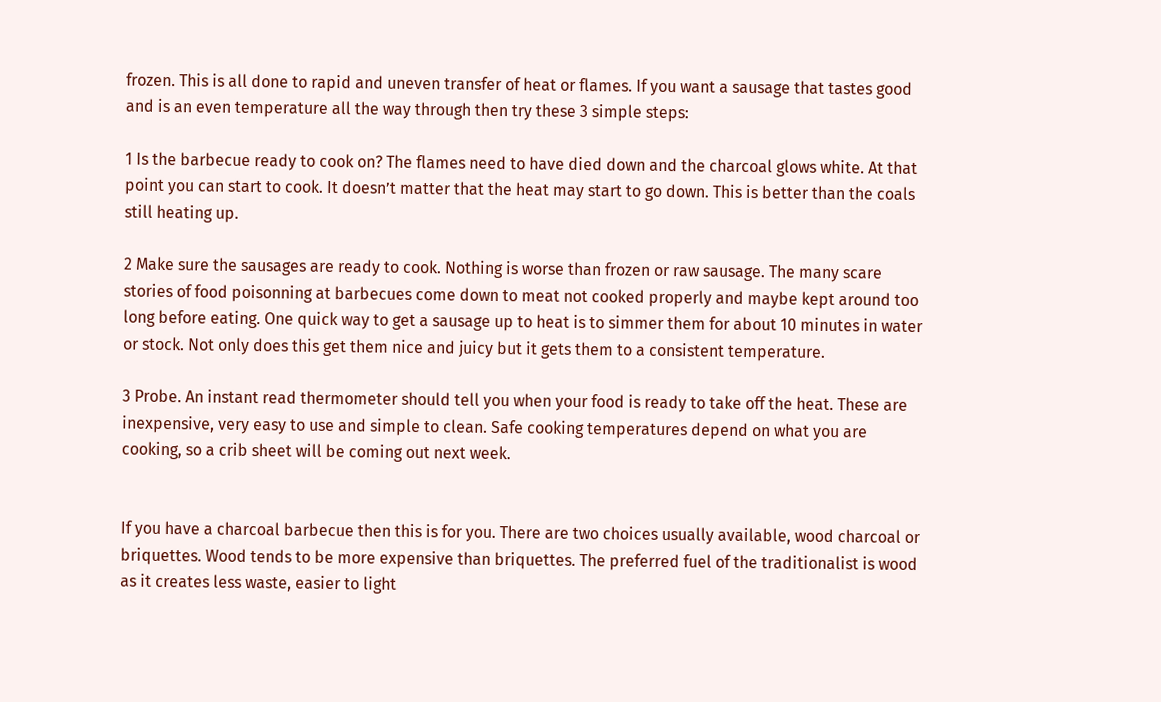frozen. This is all done to rapid and uneven transfer of heat or flames. If you want a sausage that tastes good and is an even temperature all the way through then try these 3 simple steps:

1 Is the barbecue ready to cook on? The flames need to have died down and the charcoal glows white. At that point you can start to cook. It doesn’t matter that the heat may start to go down. This is better than the coals still heating up.

2 Make sure the sausages are ready to cook. Nothing is worse than frozen or raw sausage. The many scare stories of food poisonning at barbecues come down to meat not cooked properly and maybe kept around too long before eating. One quick way to get a sausage up to heat is to simmer them for about 10 minutes in water or stock. Not only does this get them nice and juicy but it gets them to a consistent temperature.

3 Probe. An instant read thermometer should tell you when your food is ready to take off the heat. These are inexpensive, very easy to use and simple to clean. Safe cooking temperatures depend on what you are cooking, so a crib sheet will be coming out next week.


If you have a charcoal barbecue then this is for you. There are two choices usually available, wood charcoal or briquettes. Wood tends to be more expensive than briquettes. The preferred fuel of the traditionalist is wood as it creates less waste, easier to light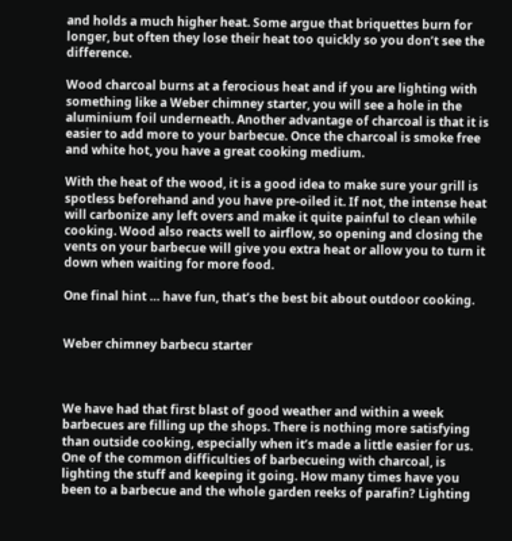and holds a much higher heat. Some argue that briquettes burn for longer, but often they lose their heat too quickly so you don’t see the difference.

Wood charcoal burns at a ferocious heat and if you are lighting with something like a Weber chimney starter, you will see a hole in the aluminium foil underneath. Another advantage of charcoal is that it is easier to add more to your barbecue. Once the charcoal is smoke free and white hot, you have a great cooking medium.

With the heat of the wood, it is a good idea to make sure your grill is spotless beforehand and you have pre-oiled it. If not, the intense heat will carbonize any left overs and make it quite painful to clean while cooking. Wood also reacts well to airflow, so opening and closing the vents on your barbecue will give you extra heat or allow you to turn it down when waiting for more food.

One final hint … have fun, that’s the best bit about outdoor cooking.


Weber chimney barbecu starter



We have had that first blast of good weather and within a week barbecues are filling up the shops. There is nothing more satisfying than outside cooking, especially when it’s made a little easier for us. One of the common difficulties of barbecueing with charcoal, is lighting the stuff and keeping it going. How many times have you been to a barbecue and the whole garden reeks of parafin? Lighting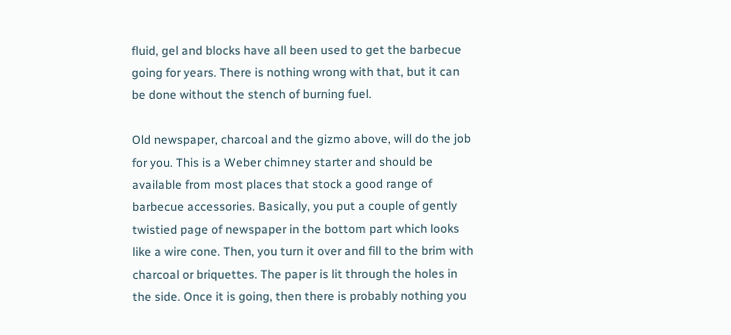fluid, gel and blocks have all been used to get the barbecue going for years. There is nothing wrong with that, but it can be done without the stench of burning fuel.

Old newspaper, charcoal and the gizmo above, will do the job for you. This is a Weber chimney starter and should be available from most places that stock a good range of barbecue accessories. Basically, you put a couple of gently twistied page of newspaper in the bottom part which looks like a wire cone. Then, you turn it over and fill to the brim with charcoal or briquettes. The paper is lit through the holes in the side. Once it is going, then there is probably nothing you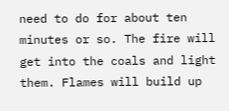need to do for about ten minutes or so. The fire will get into the coals and light them. Flames will build up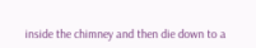inside the chimney and then die down to a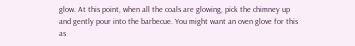glow. At this point, when all the coals are glowing, pick the chimney up and gently pour into the barbecue. You might want an oven glove for this as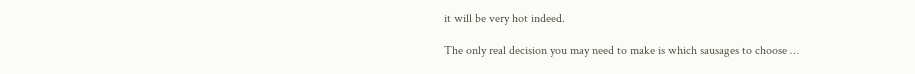it will be very hot indeed.

The only real decision you may need to make is which sausages to choose …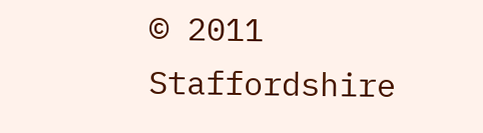© 2011 Staffordshire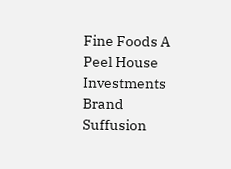Fine Foods A Peel House Investments Brand Suffusion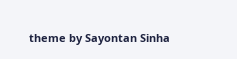theme by Sayontan Sinha